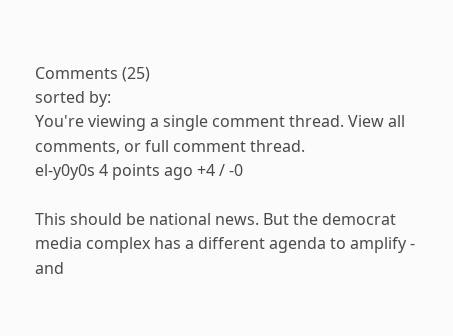Comments (25)
sorted by:
You're viewing a single comment thread. View all comments, or full comment thread.
el-y0y0s 4 points ago +4 / -0

This should be national news. But the democrat media complex has a different agenda to amplify - and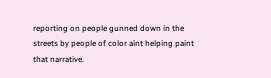reporting on people gunned down in the streets by people of color aint helping paint that narrative.